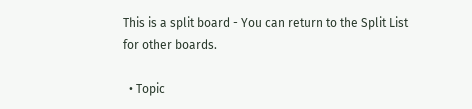This is a split board - You can return to the Split List for other boards.

  • Topic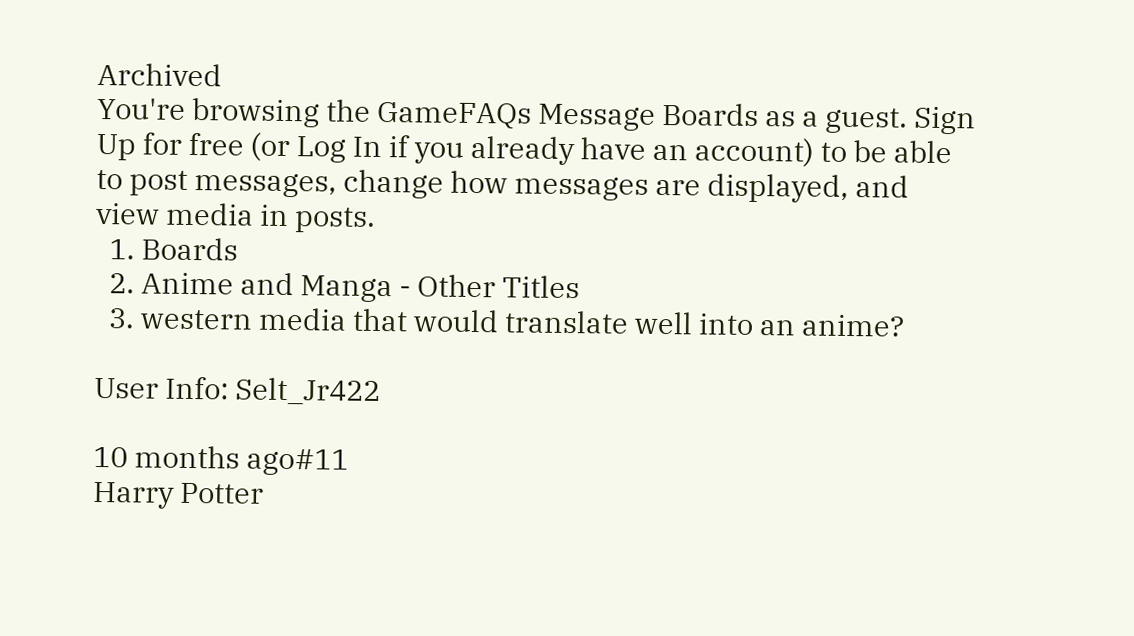Archived
You're browsing the GameFAQs Message Boards as a guest. Sign Up for free (or Log In if you already have an account) to be able to post messages, change how messages are displayed, and view media in posts.
  1. Boards
  2. Anime and Manga - Other Titles
  3. western media that would translate well into an anime?

User Info: Selt_Jr422

10 months ago#11
Harry Potter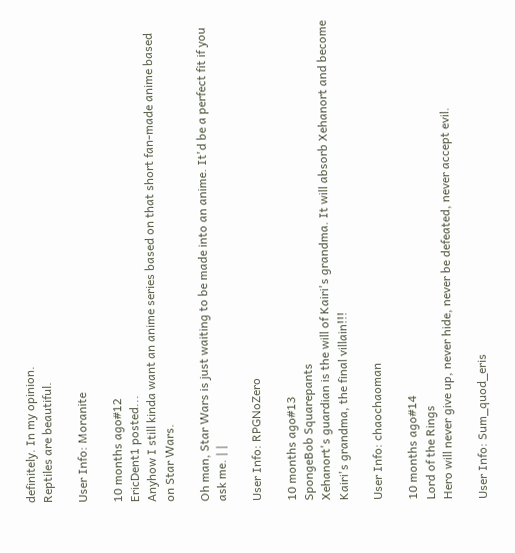definitely. In my opinion.
Reptiles are beautiful.

User Info: Moranite

10 months ago#12
EricDent1 posted...
Anyhow I still kinda want an anime series based on that short fan-made anime based on Star Wars.

Oh man, Star Wars is just waiting to be made into an anime. It'd be a perfect fit if you ask me. | |

User Info: RPGNoZero

10 months ago#13
SpongeBob Squarepants
Xehanort's guardian is the will of Kairi's grandma. It will absorb Xehanort and become Kairi's grandma, the final villain!!!

User Info: chaochaoman

10 months ago#14
Lord of the Rings
Hero will never give up, never hide, never be defeated, never accept evil.

User Info: Sum_quod_eris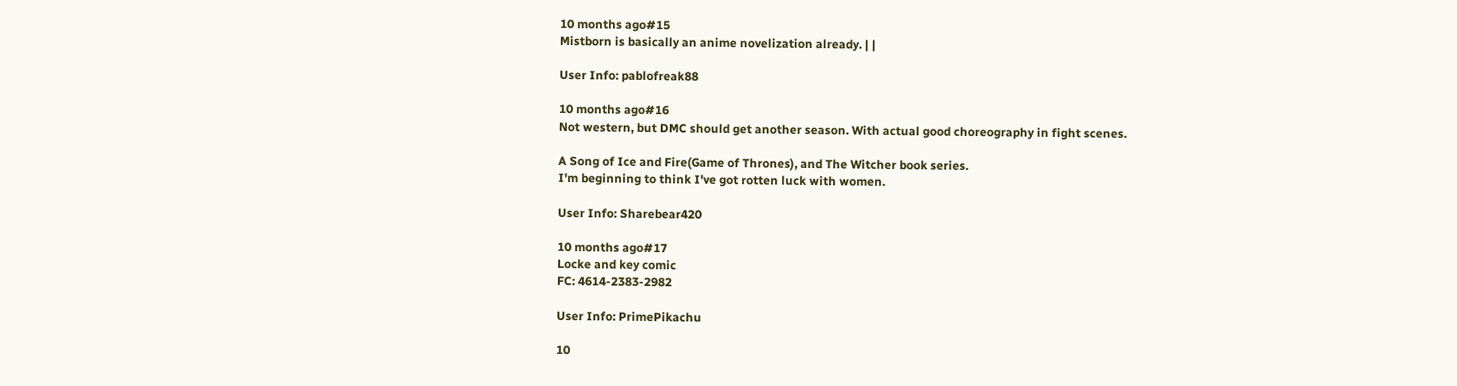10 months ago#15
Mistborn is basically an anime novelization already. | |

User Info: pablofreak88

10 months ago#16
Not western, but DMC should get another season. With actual good choreography in fight scenes.

A Song of Ice and Fire(Game of Thrones), and The Witcher book series.
I'm beginning to think I've got rotten luck with women.

User Info: Sharebear420

10 months ago#17
Locke and key comic
FC: 4614-2383-2982

User Info: PrimePikachu

10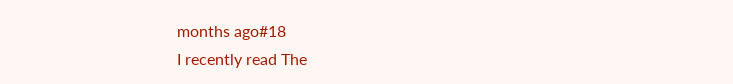months ago#18
I recently read The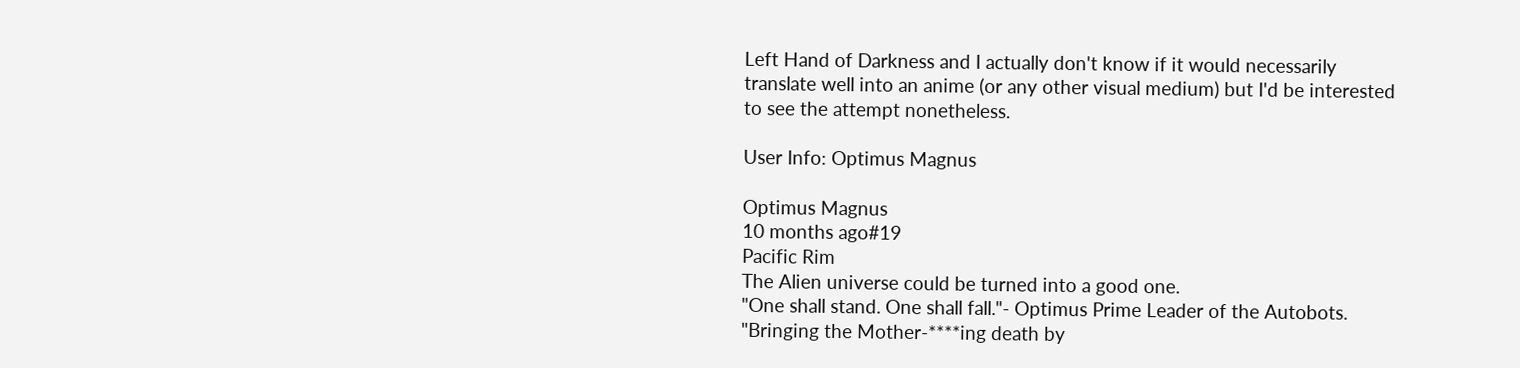Left Hand of Darkness and I actually don't know if it would necessarily translate well into an anime (or any other visual medium) but I'd be interested to see the attempt nonetheless.

User Info: Optimus Magnus

Optimus Magnus
10 months ago#19
Pacific Rim
The Alien universe could be turned into a good one.
"One shall stand. One shall fall."- Optimus Prime Leader of the Autobots.
"Bringing the Mother-****ing death by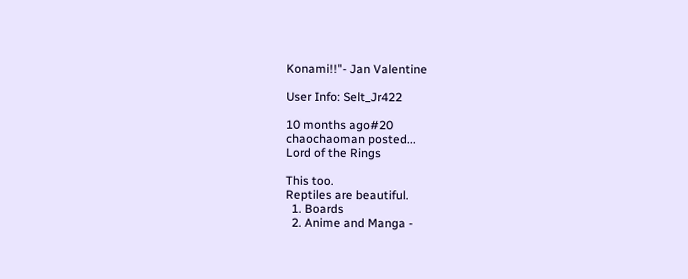Konami!!"- Jan Valentine

User Info: Selt_Jr422

10 months ago#20
chaochaoman posted...
Lord of the Rings

This too.
Reptiles are beautiful.
  1. Boards
  2. Anime and Manga -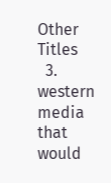Other Titles
  3. western media that would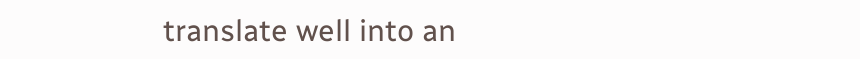translate well into an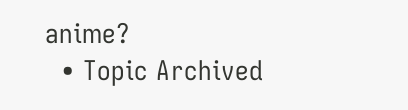anime?
  • Topic Archived